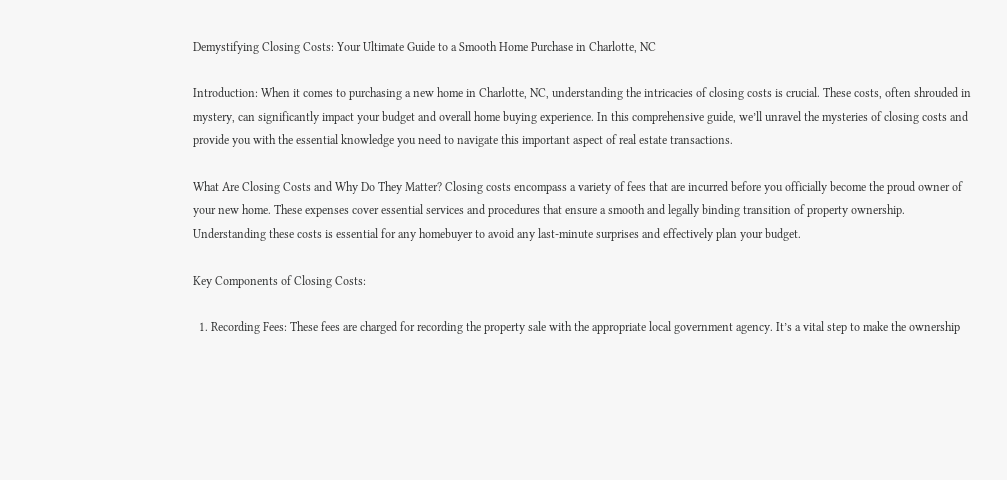Demystifying Closing Costs: Your Ultimate Guide to a Smooth Home Purchase in Charlotte, NC

Introduction: When it comes to purchasing a new home in Charlotte, NC, understanding the intricacies of closing costs is crucial. These costs, often shrouded in mystery, can significantly impact your budget and overall home buying experience. In this comprehensive guide, we’ll unravel the mysteries of closing costs and provide you with the essential knowledge you need to navigate this important aspect of real estate transactions.

What Are Closing Costs and Why Do They Matter? Closing costs encompass a variety of fees that are incurred before you officially become the proud owner of your new home. These expenses cover essential services and procedures that ensure a smooth and legally binding transition of property ownership. Understanding these costs is essential for any homebuyer to avoid any last-minute surprises and effectively plan your budget.

Key Components of Closing Costs:

  1. Recording Fees: These fees are charged for recording the property sale with the appropriate local government agency. It’s a vital step to make the ownership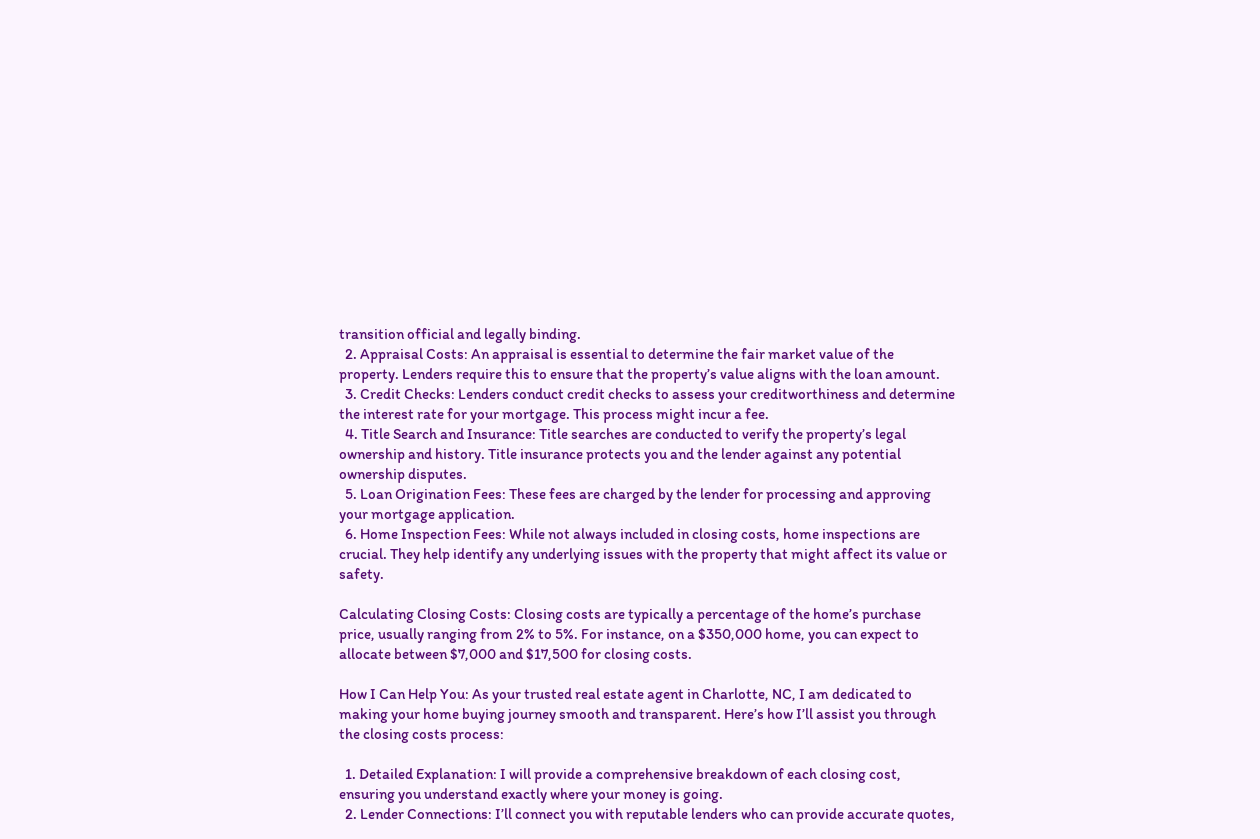transition official and legally binding.
  2. Appraisal Costs: An appraisal is essential to determine the fair market value of the property. Lenders require this to ensure that the property’s value aligns with the loan amount.
  3. Credit Checks: Lenders conduct credit checks to assess your creditworthiness and determine the interest rate for your mortgage. This process might incur a fee.
  4. Title Search and Insurance: Title searches are conducted to verify the property’s legal ownership and history. Title insurance protects you and the lender against any potential ownership disputes.
  5. Loan Origination Fees: These fees are charged by the lender for processing and approving your mortgage application.
  6. Home Inspection Fees: While not always included in closing costs, home inspections are crucial. They help identify any underlying issues with the property that might affect its value or safety.

Calculating Closing Costs: Closing costs are typically a percentage of the home’s purchase price, usually ranging from 2% to 5%. For instance, on a $350,000 home, you can expect to allocate between $7,000 and $17,500 for closing costs.

How I Can Help You: As your trusted real estate agent in Charlotte, NC, I am dedicated to making your home buying journey smooth and transparent. Here’s how I’ll assist you through the closing costs process:

  1. Detailed Explanation: I will provide a comprehensive breakdown of each closing cost, ensuring you understand exactly where your money is going.
  2. Lender Connections: I’ll connect you with reputable lenders who can provide accurate quotes,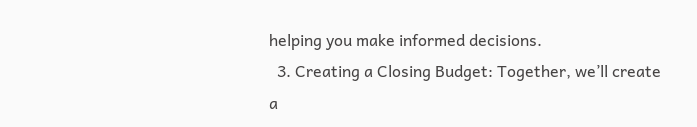helping you make informed decisions.
  3. Creating a Closing Budget: Together, we’ll create a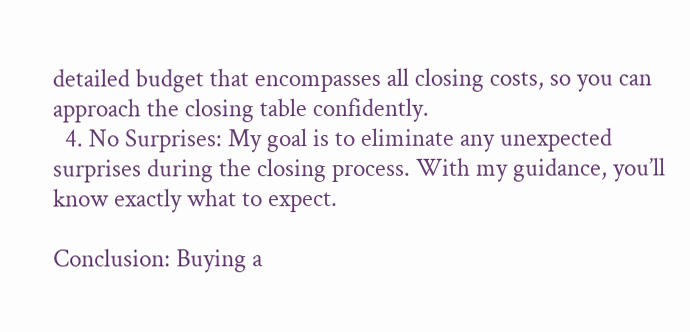detailed budget that encompasses all closing costs, so you can approach the closing table confidently.
  4. No Surprises: My goal is to eliminate any unexpected surprises during the closing process. With my guidance, you’ll know exactly what to expect.

Conclusion: Buying a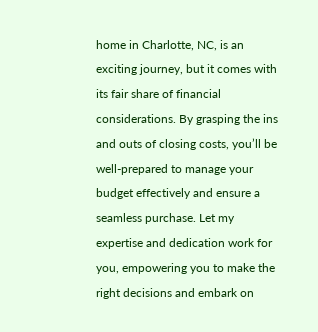home in Charlotte, NC, is an exciting journey, but it comes with its fair share of financial considerations. By grasping the ins and outs of closing costs, you’ll be well-prepared to manage your budget effectively and ensure a seamless purchase. Let my expertise and dedication work for you, empowering you to make the right decisions and embark on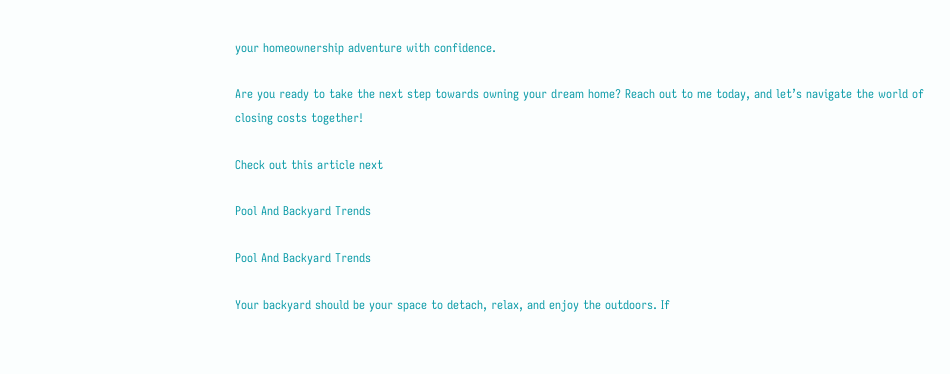your homeownership adventure with confidence.

Are you ready to take the next step towards owning your dream home? Reach out to me today, and let’s navigate the world of closing costs together!

Check out this article next

Pool And Backyard Trends

Pool And Backyard Trends

Your backyard should be your space to detach, relax, and enjoy the outdoors. If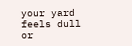your yard feels dull or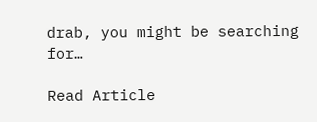drab, you might be searching for…

Read Article